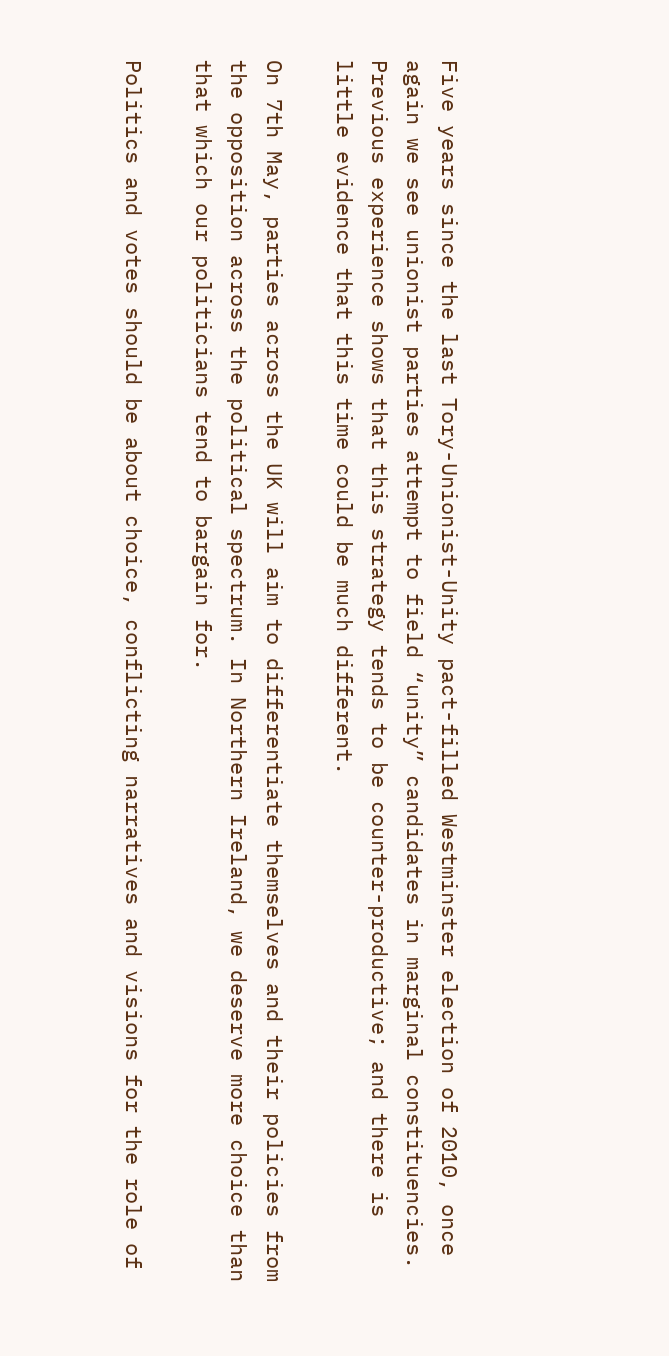Five years since the last Tory-Unionist-Unity pact-filled Westminster election of 2010, once again we see unionist parties attempt to field “unity” candidates in marginal constituencies. Previous experience shows that this strategy tends to be counter-productive; and there is little evidence that this time could be much different.

On 7th May, parties across the UK will aim to differentiate themselves and their policies from the opposition across the political spectrum. In Northern Ireland, we deserve more choice than that which our politicians tend to bargain for.

Politics and votes should be about choice, conflicting narratives and visions for the role of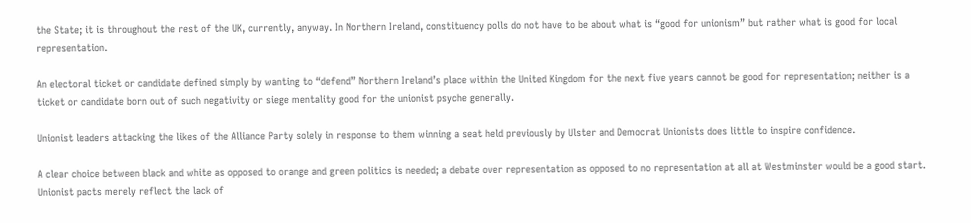the State; it is throughout the rest of the UK, currently, anyway. In Northern Ireland, constituency polls do not have to be about what is “good for unionism” but rather what is good for local representation.

An electoral ticket or candidate defined simply by wanting to “defend” Northern Ireland’s place within the United Kingdom for the next five years cannot be good for representation; neither is a ticket or candidate born out of such negativity or siege mentality good for the unionist psyche generally.

Unionist leaders attacking the likes of the Alliance Party solely in response to them winning a seat held previously by Ulster and Democrat Unionists does little to inspire confidence.

A clear choice between black and white as opposed to orange and green politics is needed; a debate over representation as opposed to no representation at all at Westminster would be a good start. Unionist pacts merely reflect the lack of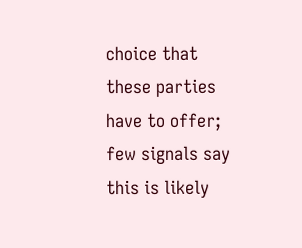choice that these parties have to offer; few signals say this is likely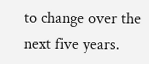to change over the next five years.